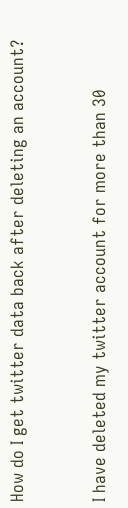How do I get twitter data back after deleting an account?


I have deleted my twitter account for more than 30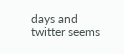days and twitter seems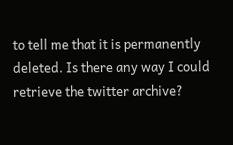to tell me that it is permanently deleted. Is there any way I could retrieve the twitter archive?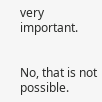very important.


No, that is not possible.